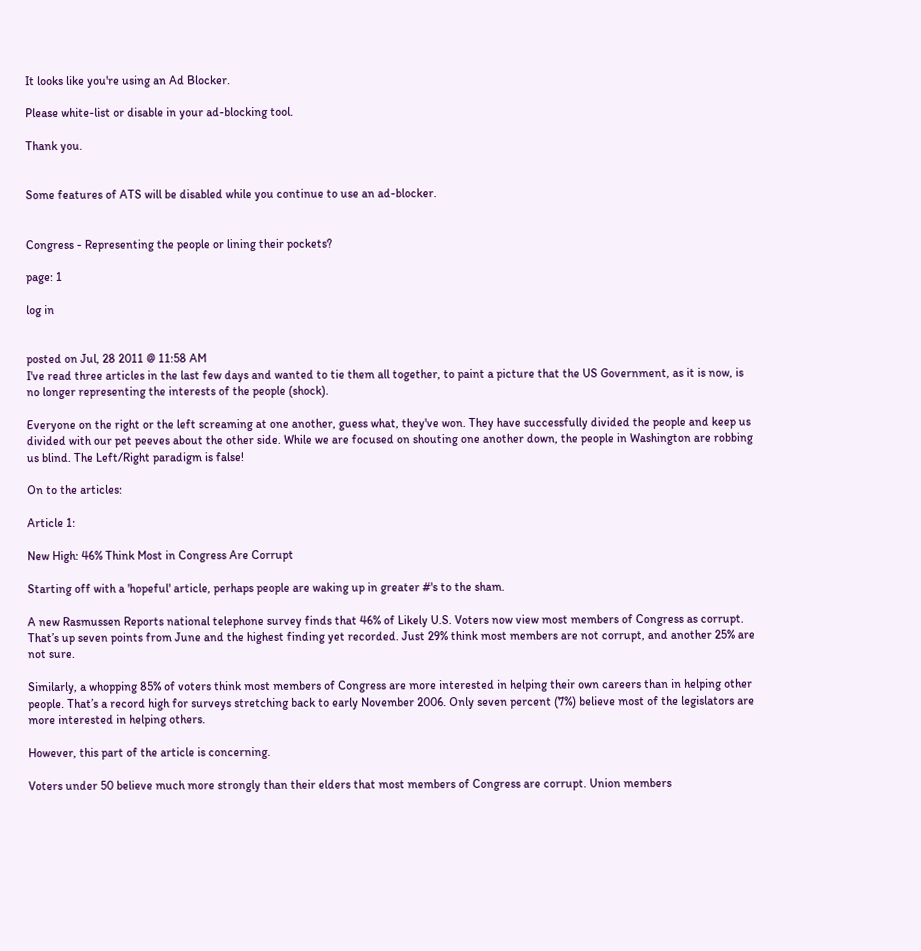It looks like you're using an Ad Blocker.

Please white-list or disable in your ad-blocking tool.

Thank you.


Some features of ATS will be disabled while you continue to use an ad-blocker.


Congress - Representing the people or lining their pockets?

page: 1

log in


posted on Jul, 28 2011 @ 11:58 AM
I've read three articles in the last few days and wanted to tie them all together, to paint a picture that the US Government, as it is now, is no longer representing the interests of the people (shock).

Everyone on the right or the left screaming at one another, guess what, they've won. They have successfully divided the people and keep us divided with our pet peeves about the other side. While we are focused on shouting one another down, the people in Washington are robbing us blind. The Left/Right paradigm is false!

On to the articles:

Article 1:

New High: 46% Think Most in Congress Are Corrupt

Starting off with a 'hopeful' article, perhaps people are waking up in greater #'s to the sham.

A new Rasmussen Reports national telephone survey finds that 46% of Likely U.S. Voters now view most members of Congress as corrupt. That’s up seven points from June and the highest finding yet recorded. Just 29% think most members are not corrupt, and another 25% are not sure.

Similarly, a whopping 85% of voters think most members of Congress are more interested in helping their own careers than in helping other people. That’s a record high for surveys stretching back to early November 2006. Only seven percent (7%) believe most of the legislators are more interested in helping others.

However, this part of the article is concerning.

Voters under 50 believe much more strongly than their elders that most members of Congress are corrupt. Union members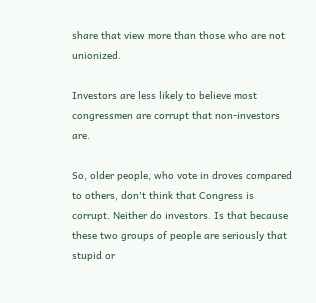share that view more than those who are not unionized.

Investors are less likely to believe most congressmen are corrupt that non-investors are.

So, older people, who vote in droves compared to others, don't think that Congress is corrupt. Neither do investors. Is that because these two groups of people are seriously that stupid or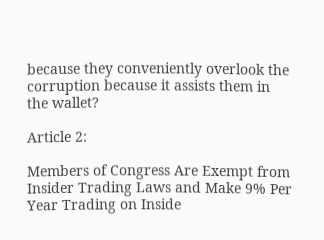because they conveniently overlook the corruption because it assists them in the wallet?

Article 2:

Members of Congress Are Exempt from Insider Trading Laws and Make 9% Per Year Trading on Inside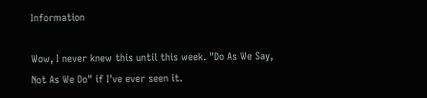Information

Wow, I never knew this until this week. "Do As We Say, Not As We Do" if I've ever seen it.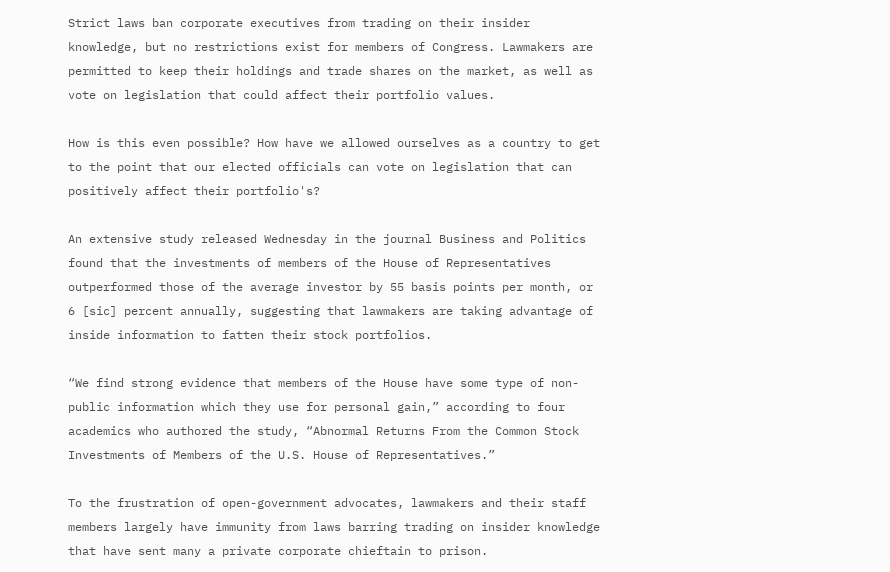Strict laws ban corporate executives from trading on their insider knowledge, but no restrictions exist for members of Congress. Lawmakers are permitted to keep their holdings and trade shares on the market, as well as vote on legislation that could affect their portfolio values.

How is this even possible? How have we allowed ourselves as a country to get to the point that our elected officials can vote on legislation that can positively affect their portfolio's?

An extensive study released Wednesday in the journal Business and Politics found that the investments of members of the House of Representatives outperformed those of the average investor by 55 basis points per month, or 6 [sic] percent annually, suggesting that lawmakers are taking advantage of inside information to fatten their stock portfolios.

“We find strong evidence that members of the House have some type of non-public information which they use for personal gain,” according to four academics who authored the study, “Abnormal Returns From the Common Stock Investments of Members of the U.S. House of Representatives.”

To the frustration of open-government advocates, lawmakers and their staff members largely have immunity from laws barring trading on insider knowledge that have sent many a private corporate chieftain to prison.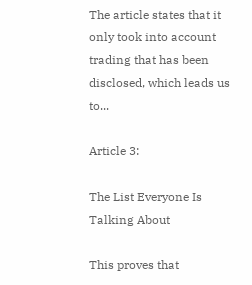The article states that it only took into account trading that has been disclosed, which leads us to...

Article 3:

The List Everyone Is Talking About

This proves that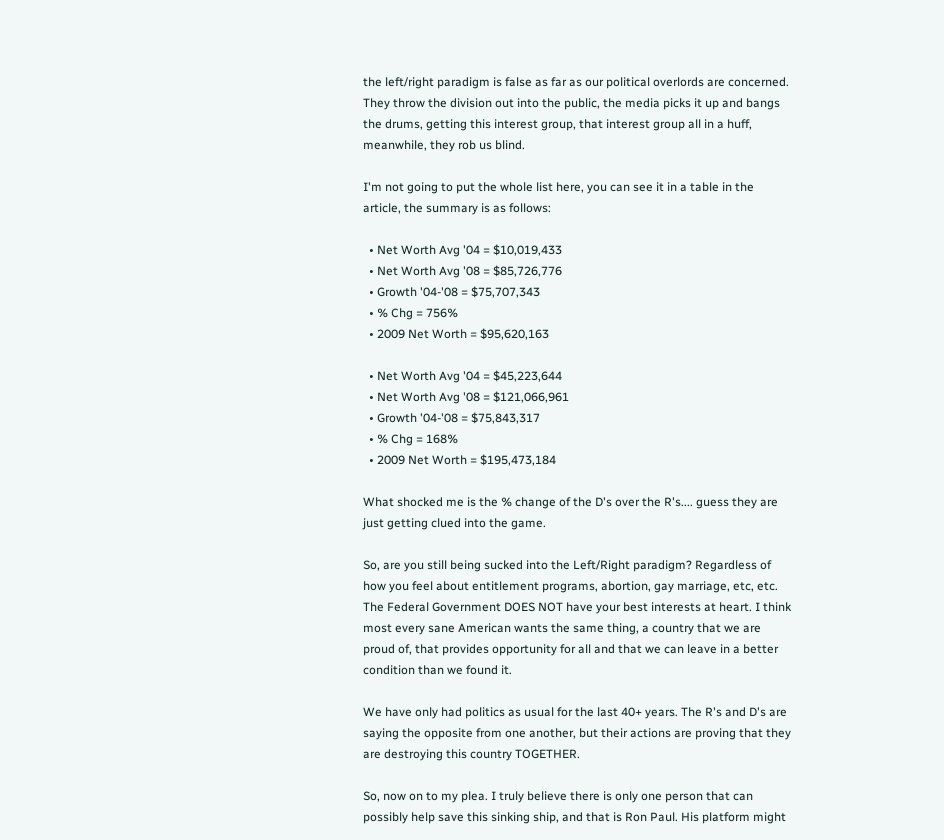the left/right paradigm is false as far as our political overlords are concerned. They throw the division out into the public, the media picks it up and bangs the drums, getting this interest group, that interest group all in a huff, meanwhile, they rob us blind.

I'm not going to put the whole list here, you can see it in a table in the article, the summary is as follows:

  • Net Worth Avg '04 = $10,019,433
  • Net Worth Avg '08 = $85,726,776
  • Growth '04-'08 = $75,707,343
  • % Chg = 756%
  • 2009 Net Worth = $95,620,163

  • Net Worth Avg '04 = $45,223,644
  • Net Worth Avg '08 = $121,066,961
  • Growth '04-'08 = $75,843,317
  • % Chg = 168%
  • 2009 Net Worth = $195,473,184

What shocked me is the % change of the D's over the R's.... guess they are just getting clued into the game.

So, are you still being sucked into the Left/Right paradigm? Regardless of how you feel about entitlement programs, abortion, gay marriage, etc, etc. The Federal Government DOES NOT have your best interests at heart. I think most every sane American wants the same thing, a country that we are proud of, that provides opportunity for all and that we can leave in a better condition than we found it.

We have only had politics as usual for the last 40+ years. The R's and D's are saying the opposite from one another, but their actions are proving that they are destroying this country TOGETHER.

So, now on to my plea. I truly believe there is only one person that can possibly help save this sinking ship, and that is Ron Paul. His platform might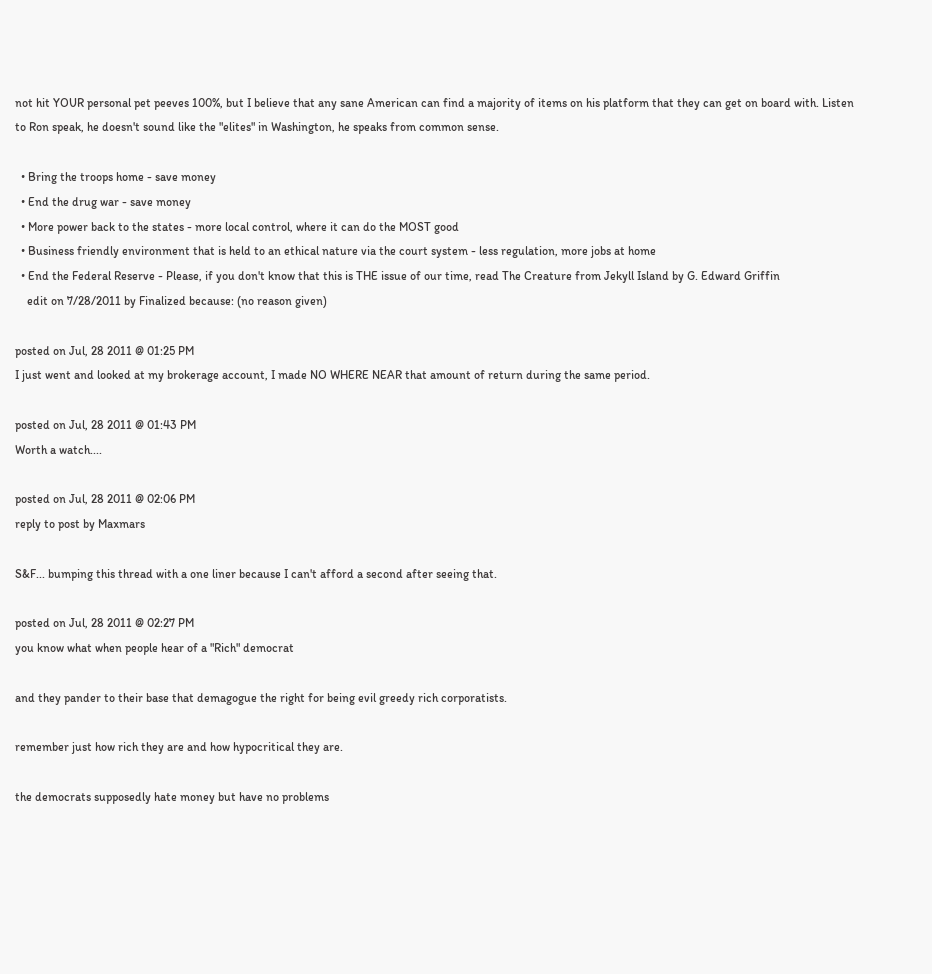not hit YOUR personal pet peeves 100%, but I believe that any sane American can find a majority of items on his platform that they can get on board with. Listen to Ron speak, he doesn't sound like the "elites" in Washington, he speaks from common sense.

  • Bring the troops home - save money
  • End the drug war - save money
  • More power back to the states - more local control, where it can do the MOST good
  • Business friendly environment that is held to an ethical nature via the court system - less regulation, more jobs at home
  • End the Federal Reserve - Please, if you don't know that this is THE issue of our time, read The Creature from Jekyll Island by G. Edward Griffin
    edit on 7/28/2011 by Finalized because: (no reason given)

posted on Jul, 28 2011 @ 01:25 PM
I just went and looked at my brokerage account, I made NO WHERE NEAR that amount of return during the same period.

posted on Jul, 28 2011 @ 01:43 PM
Worth a watch....

posted on Jul, 28 2011 @ 02:06 PM
reply to post by Maxmars

S&F... bumping this thread with a one liner because I can't afford a second after seeing that.

posted on Jul, 28 2011 @ 02:27 PM
you know what when people hear of a "Rich" democrat

and they pander to their base that demagogue the right for being evil greedy rich corporatists.

remember just how rich they are and how hypocritical they are.

the democrats supposedly hate money but have no problems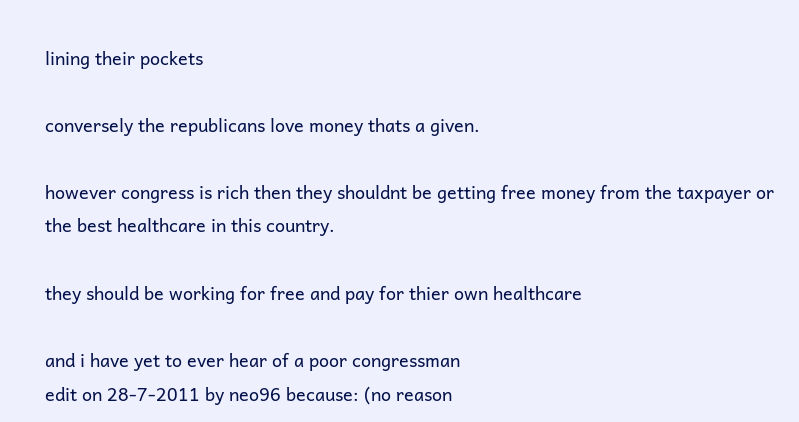lining their pockets

conversely the republicans love money thats a given.

however congress is rich then they shouldnt be getting free money from the taxpayer or the best healthcare in this country.

they should be working for free and pay for thier own healthcare

and i have yet to ever hear of a poor congressman
edit on 28-7-2011 by neo96 because: (no reason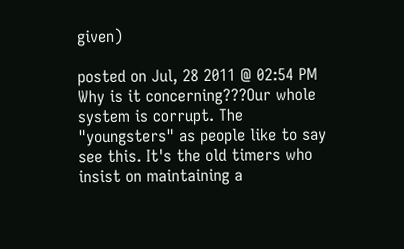given)

posted on Jul, 28 2011 @ 02:54 PM
Why is it concerning???Our whole system is corrupt. The "youngsters" as people like to say see this. It's the old timers who insist on maintaining a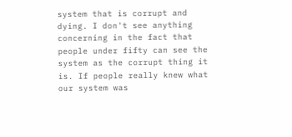system that is corrupt and dying. I don't see anything concerning in the fact that people under fifty can see the system as the corrupt thing it is. If people really knew what our system was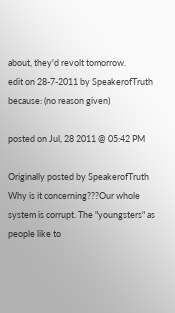about, they'd revolt tomorrow.
edit on 28-7-2011 by SpeakerofTruth because: (no reason given)

posted on Jul, 28 2011 @ 05:42 PM

Originally posted by SpeakerofTruth
Why is it concerning???Our whole system is corrupt. The "youngsters" as people like to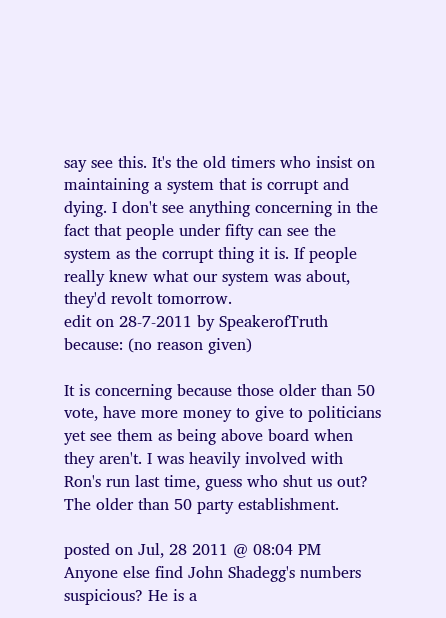say see this. It's the old timers who insist on maintaining a system that is corrupt and dying. I don't see anything concerning in the fact that people under fifty can see the system as the corrupt thing it is. If people really knew what our system was about, they'd revolt tomorrow.
edit on 28-7-2011 by SpeakerofTruth because: (no reason given)

It is concerning because those older than 50 vote, have more money to give to politicians yet see them as being above board when they aren't. I was heavily involved with Ron's run last time, guess who shut us out? The older than 50 party establishment.

posted on Jul, 28 2011 @ 08:04 PM
Anyone else find John Shadegg's numbers suspicious? He is a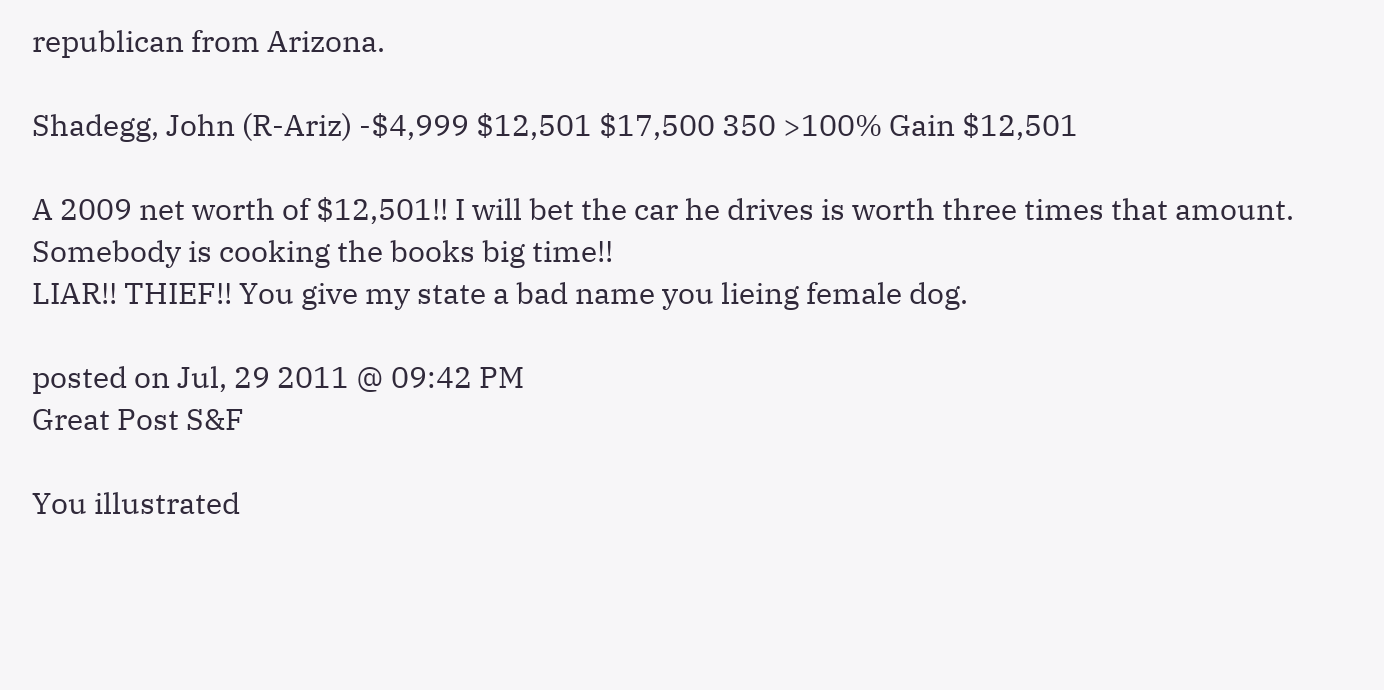republican from Arizona.

Shadegg, John (R-Ariz) -$4,999 $12,501 $17,500 350 >100% Gain $12,501

A 2009 net worth of $12,501!! I will bet the car he drives is worth three times that amount. Somebody is cooking the books big time!!
LIAR!! THIEF!! You give my state a bad name you lieing female dog.

posted on Jul, 29 2011 @ 09:42 PM
Great Post S&F

You illustrated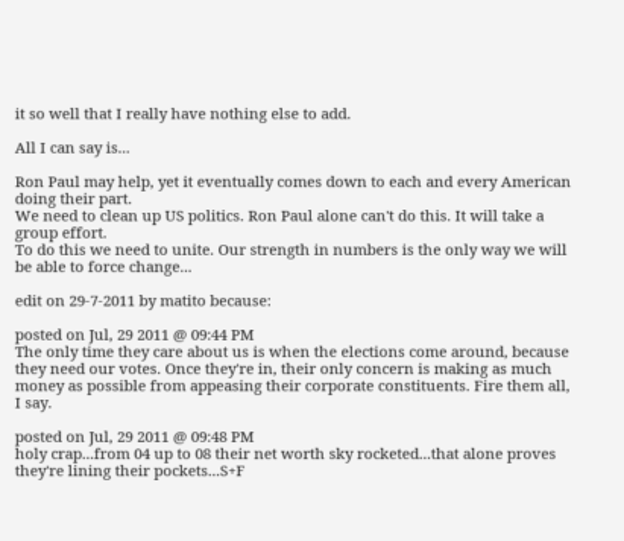it so well that I really have nothing else to add.

All I can say is...

Ron Paul may help, yet it eventually comes down to each and every American doing their part.
We need to clean up US politics. Ron Paul alone can't do this. It will take a group effort.
To do this we need to unite. Our strength in numbers is the only way we will be able to force change...

edit on 29-7-2011 by matito because:

posted on Jul, 29 2011 @ 09:44 PM
The only time they care about us is when the elections come around, because they need our votes. Once they're in, their only concern is making as much money as possible from appeasing their corporate constituents. Fire them all, I say.

posted on Jul, 29 2011 @ 09:48 PM
holy crap...from 04 up to 08 their net worth sky rocketed...that alone proves they're lining their pockets...S+F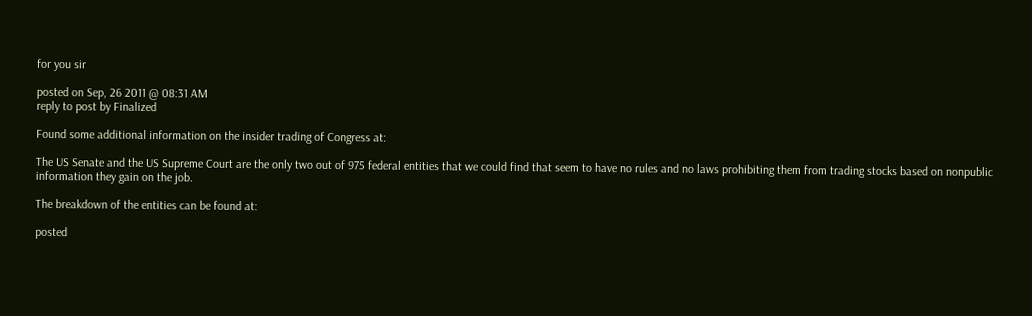for you sir

posted on Sep, 26 2011 @ 08:31 AM
reply to post by Finalized

Found some additional information on the insider trading of Congress at:

The US Senate and the US Supreme Court are the only two out of 975 federal entities that we could find that seem to have no rules and no laws prohibiting them from trading stocks based on nonpublic information they gain on the job.

The breakdown of the entities can be found at:

posted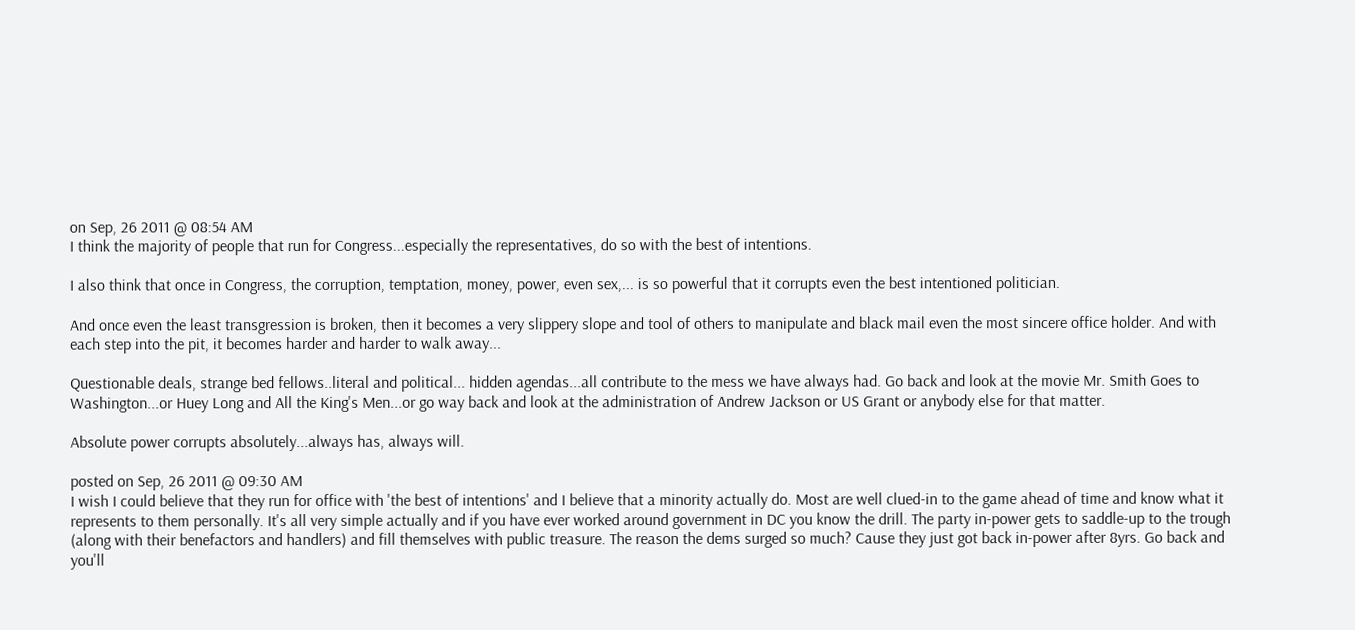on Sep, 26 2011 @ 08:54 AM
I think the majority of people that run for Congress...especially the representatives, do so with the best of intentions.

I also think that once in Congress, the corruption, temptation, money, power, even sex,... is so powerful that it corrupts even the best intentioned politician.

And once even the least transgression is broken, then it becomes a very slippery slope and tool of others to manipulate and black mail even the most sincere office holder. And with each step into the pit, it becomes harder and harder to walk away...

Questionable deals, strange bed fellows..literal and political... hidden agendas...all contribute to the mess we have always had. Go back and look at the movie Mr. Smith Goes to Washington...or Huey Long and All the King's Men...or go way back and look at the administration of Andrew Jackson or US Grant or anybody else for that matter.

Absolute power corrupts absolutely...always has, always will.

posted on Sep, 26 2011 @ 09:30 AM
I wish I could believe that they run for office with 'the best of intentions' and I believe that a minority actually do. Most are well clued-in to the game ahead of time and know what it represents to them personally. It's all very simple actually and if you have ever worked around government in DC you know the drill. The party in-power gets to saddle-up to the trough (along with their benefactors and handlers) and fill themselves with public treasure. The reason the dems surged so much? Cause they just got back in-power after 8yrs. Go back and you'll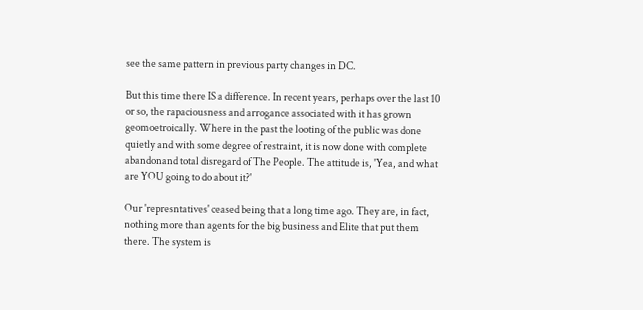see the same pattern in previous party changes in DC.

But this time there IS a difference. In recent years, perhaps over the last 10 or so, the rapaciousness and arrogance associated with it has grown geomoetroically. Where in the past the looting of the public was done quietly and with some degree of restraint, it is now done with complete abandonand total disregard of The People. The attitude is, 'Yea, and what are YOU going to do about it?'

Our 'represntatives' ceased being that a long time ago. They are, in fact, nothing more than agents for the big business and Elite that put them there. The system is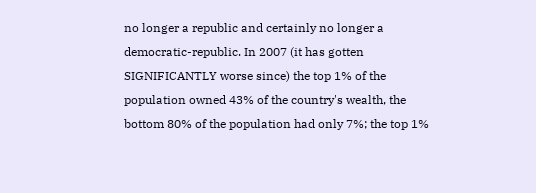no longer a republic and certainly no longer a democratic-republic. In 2007 (it has gotten SIGNIFICANTLY worse since) the top 1% of the population owned 43% of the country's wealth, the bottom 80% of the population had only 7%; the top 1%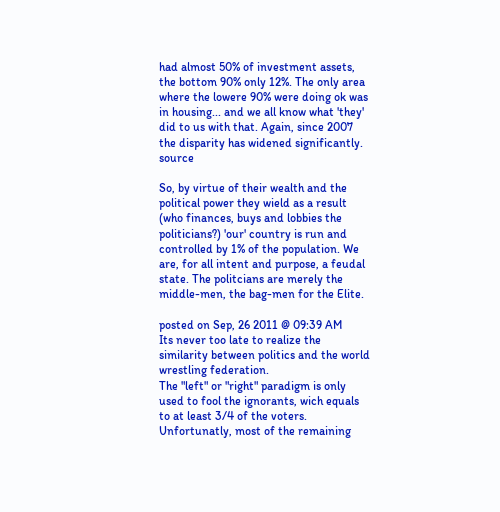had almost 50% of investment assets, the bottom 90% only 12%. The only area where the lowere 90% were doing ok was in housing... and we all know what 'they' did to us with that. Again, since 2007 the disparity has widened significantly. source

So, by virtue of their wealth and the political power they wield as a result (who finances, buys and lobbies the politicians?) 'our' country is run and controlled by 1% of the population. We are, for all intent and purpose, a feudal state. The politcians are merely the middle-men, the bag-men for the Elite.

posted on Sep, 26 2011 @ 09:39 AM
Its never too late to realize the similarity between politics and the world wrestling federation.
The "left" or "right" paradigm is only used to fool the ignorants, wich equals to at least 3/4 of the voters.
Unfortunatly, most of the remaining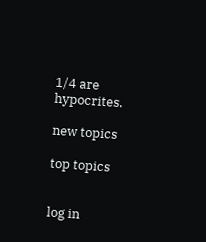1/4 are hypocrites.

new topics

top topics


log in